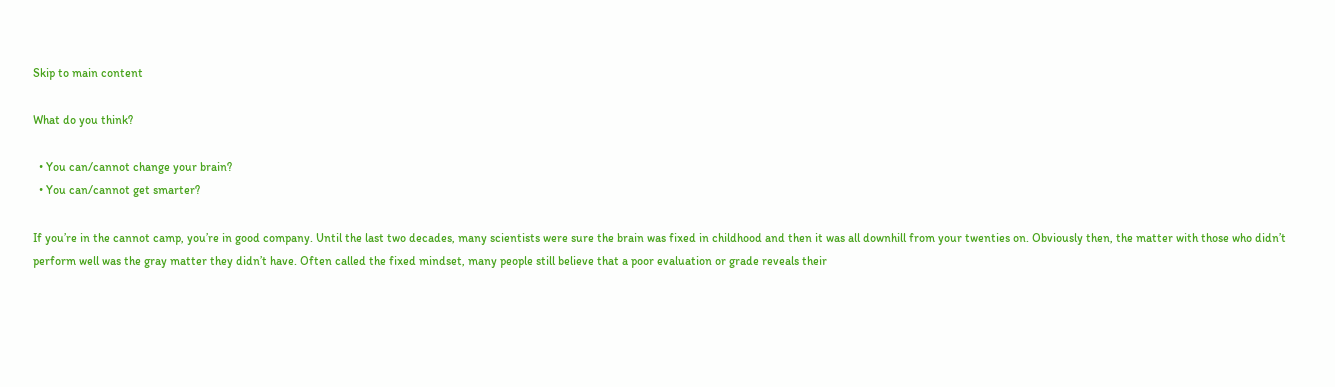Skip to main content

What do you think?

  • You can/cannot change your brain?
  • You can/cannot get smarter?

If you’re in the cannot camp, you’re in good company. Until the last two decades, many scientists were sure the brain was fixed in childhood and then it was all downhill from your twenties on. Obviously then, the matter with those who didn’t perform well was the gray matter they didn’t have. Often called the fixed mindset, many people still believe that a poor evaluation or grade reveals their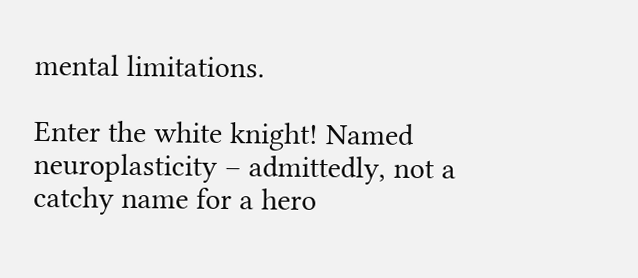mental limitations.

Enter the white knight! Named neuroplasticity – admittedly, not a catchy name for a hero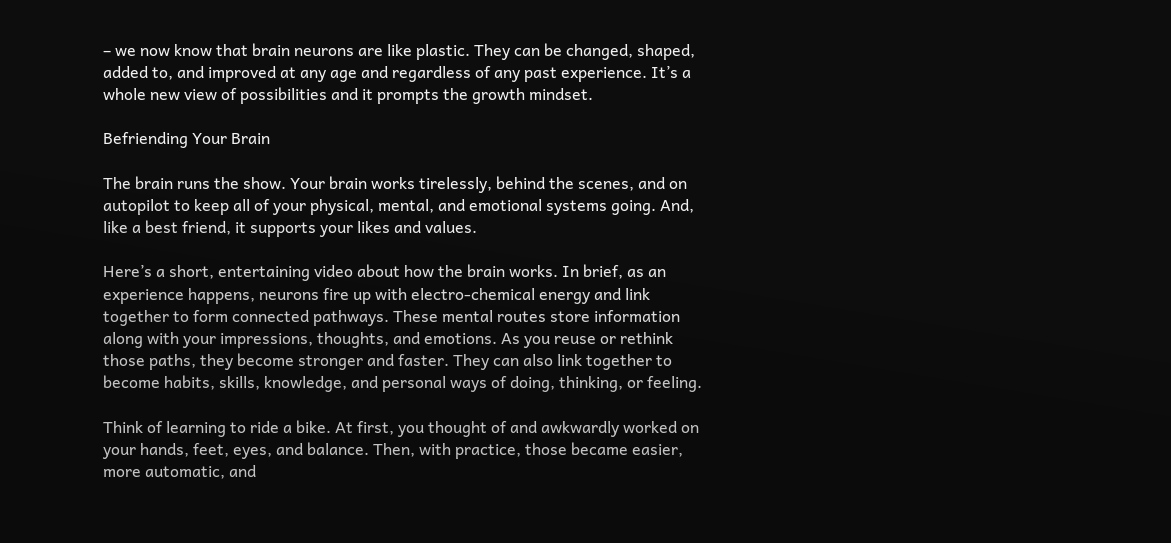– we now know that brain neurons are like plastic. They can be changed, shaped, added to, and improved at any age and regardless of any past experience. It’s a whole new view of possibilities and it prompts the growth mindset.

Befriending Your Brain

The brain runs the show. Your brain works tirelessly, behind the scenes, and on autopilot to keep all of your physical, mental, and emotional systems going. And, like a best friend, it supports your likes and values.

Here’s a short, entertaining video about how the brain works. In brief, as an experience happens, neurons fire up with electro-chemical energy and link together to form connected pathways. These mental routes store information along with your impressions, thoughts, and emotions. As you reuse or rethink those paths, they become stronger and faster. They can also link together to become habits, skills, knowledge, and personal ways of doing, thinking, or feeling.

Think of learning to ride a bike. At first, you thought of and awkwardly worked on your hands, feet, eyes, and balance. Then, with practice, those became easier, more automatic, and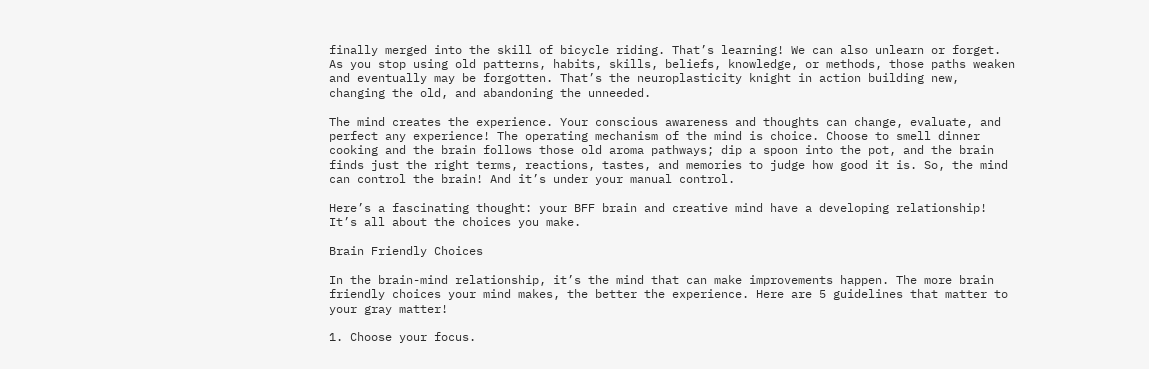finally merged into the skill of bicycle riding. That’s learning! We can also unlearn or forget. As you stop using old patterns, habits, skills, beliefs, knowledge, or methods, those paths weaken and eventually may be forgotten. That’s the neuroplasticity knight in action building new, changing the old, and abandoning the unneeded.

The mind creates the experience. Your conscious awareness and thoughts can change, evaluate, and perfect any experience! The operating mechanism of the mind is choice. Choose to smell dinner cooking and the brain follows those old aroma pathways; dip a spoon into the pot, and the brain finds just the right terms, reactions, tastes, and memories to judge how good it is. So, the mind can control the brain! And it’s under your manual control.

Here’s a fascinating thought: your BFF brain and creative mind have a developing relationship! It’s all about the choices you make.

Brain Friendly Choices

In the brain-mind relationship, it’s the mind that can make improvements happen. The more brain friendly choices your mind makes, the better the experience. Here are 5 guidelines that matter to your gray matter!

1. Choose your focus.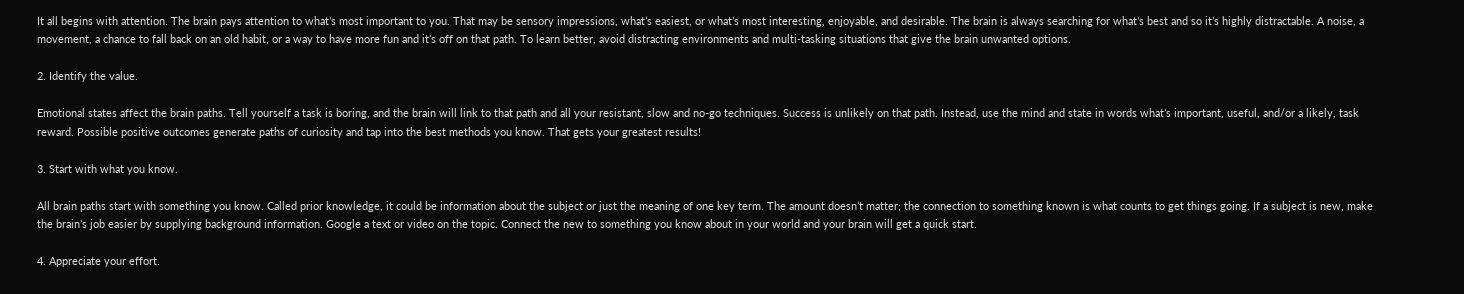It all begins with attention. The brain pays attention to what’s most important to you. That may be sensory impressions, what’s easiest, or what’s most interesting, enjoyable, and desirable. The brain is always searching for what’s best and so it’s highly distractable. A noise, a movement, a chance to fall back on an old habit, or a way to have more fun and it’s off on that path. To learn better, avoid distracting environments and multi-tasking situations that give the brain unwanted options.

2. Identify the value.

Emotional states affect the brain paths. Tell yourself a task is boring, and the brain will link to that path and all your resistant, slow and no-go techniques. Success is unlikely on that path. Instead, use the mind and state in words what’s important, useful, and/or a likely, task reward. Possible positive outcomes generate paths of curiosity and tap into the best methods you know. That gets your greatest results!

3. Start with what you know.

All brain paths start with something you know. Called prior knowledge, it could be information about the subject or just the meaning of one key term. The amount doesn’t matter; the connection to something known is what counts to get things going. If a subject is new, make the brain’s job easier by supplying background information. Google a text or video on the topic. Connect the new to something you know about in your world and your brain will get a quick start.

4. Appreciate your effort.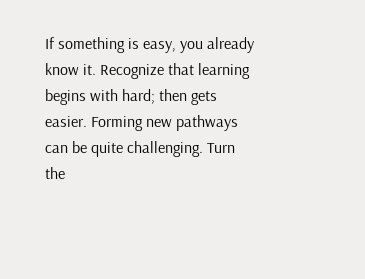If something is easy, you already know it. Recognize that learning begins with hard; then gets easier. Forming new pathways can be quite challenging. Turn the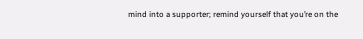mind into a supporter; remind yourself that you’re on the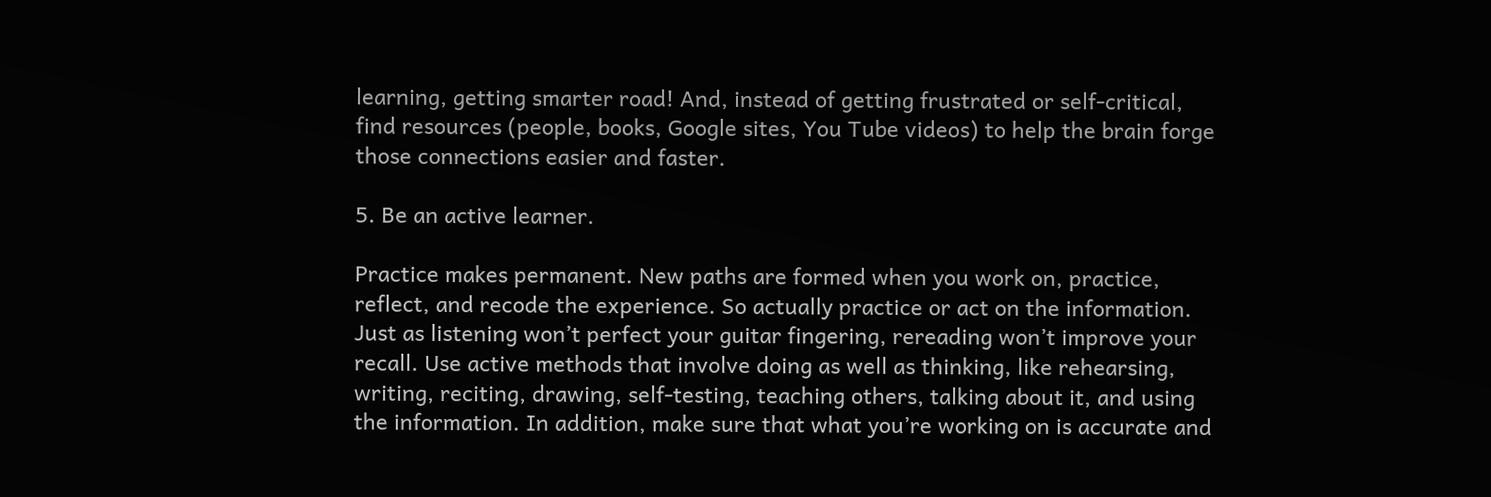learning, getting smarter road! And, instead of getting frustrated or self-critical, find resources (people, books, Google sites, You Tube videos) to help the brain forge those connections easier and faster.

5. Be an active learner.

Practice makes permanent. New paths are formed when you work on, practice, reflect, and recode the experience. So actually practice or act on the information. Just as listening won’t perfect your guitar fingering, rereading won’t improve your recall. Use active methods that involve doing as well as thinking, like rehearsing, writing, reciting, drawing, self-testing, teaching others, talking about it, and using the information. In addition, make sure that what you’re working on is accurate and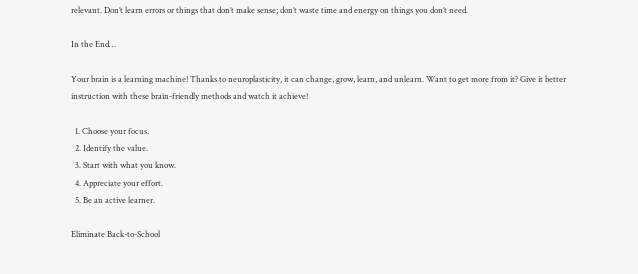relevant. Don’t learn errors or things that don’t make sense; don’t waste time and energy on things you don’t need.

In the End…

Your brain is a learning machine! Thanks to neuroplasticity, it can change, grow, learn, and unlearn. Want to get more from it? Give it better instruction with these brain-friendly methods and watch it achieve!

  1. Choose your focus.
  2. Identify the value.
  3. Start with what you know.
  4. Appreciate your effort.
  5. Be an active learner.

Eliminate Back-to-School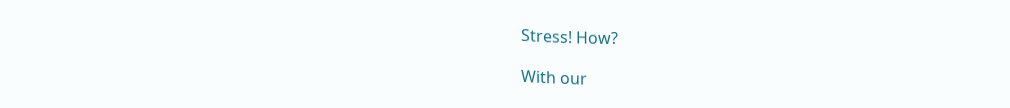Stress! How?

With our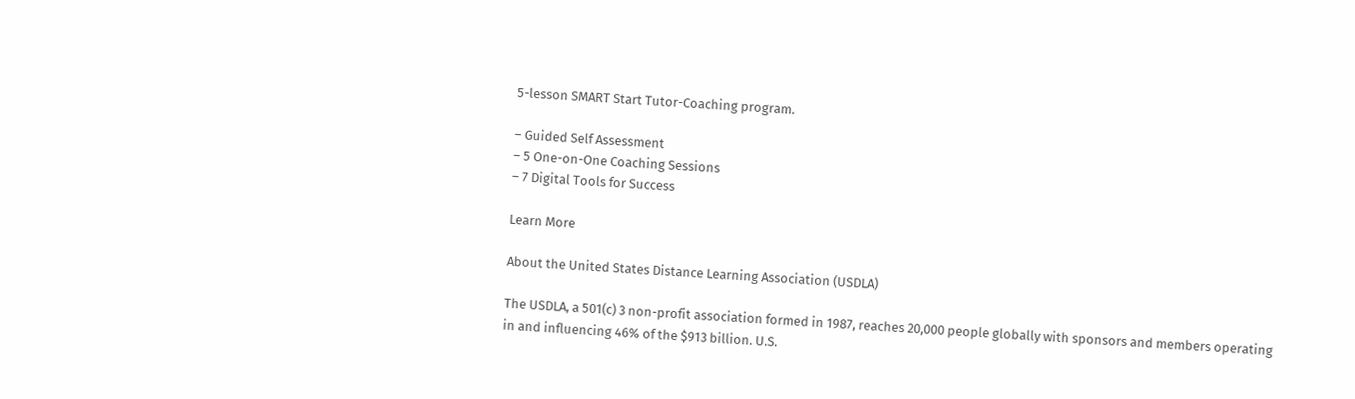5-lesson SMART Start Tutor-Coaching program.

– Guided Self Assessment
– 5 One-on-One Coaching Sessions
– 7 Digital Tools for Success

Learn More

About the United States Distance Learning Association (USDLA)

The USDLA, a 501(c) 3 non-profit association formed in 1987, reaches 20,000 people globally with sponsors and members operating in and influencing 46% of the $913 billion. U.S.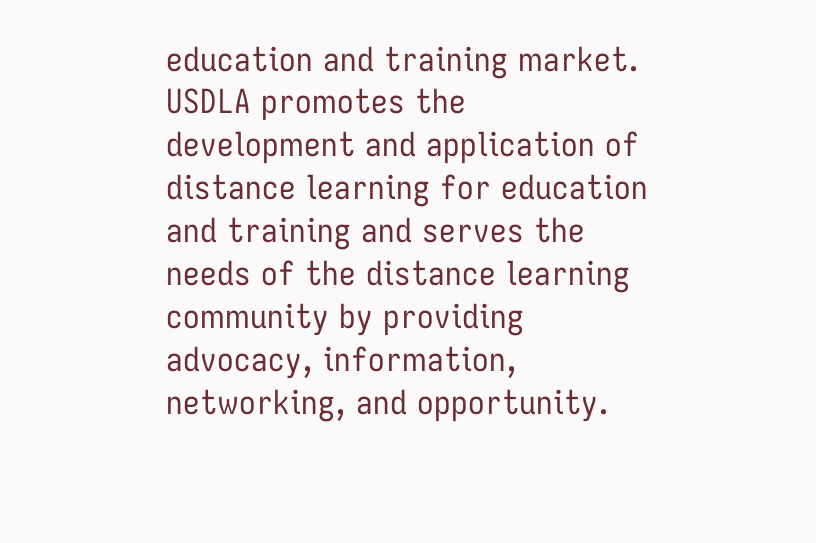education and training market. USDLA promotes the development and application of distance learning for education and training and serves the needs of the distance learning community by providing advocacy, information, networking, and opportunity.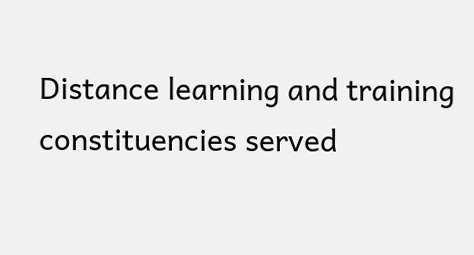Distance learning and training constituencies served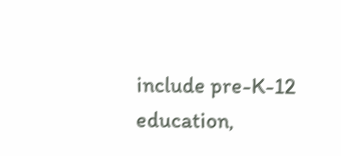include pre-K-12 education,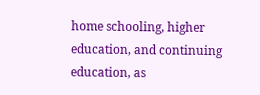home schooling, higher education, and continuing education, as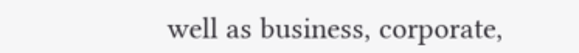well as business, corporate,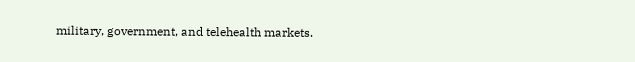military, government, and telehealth markets.